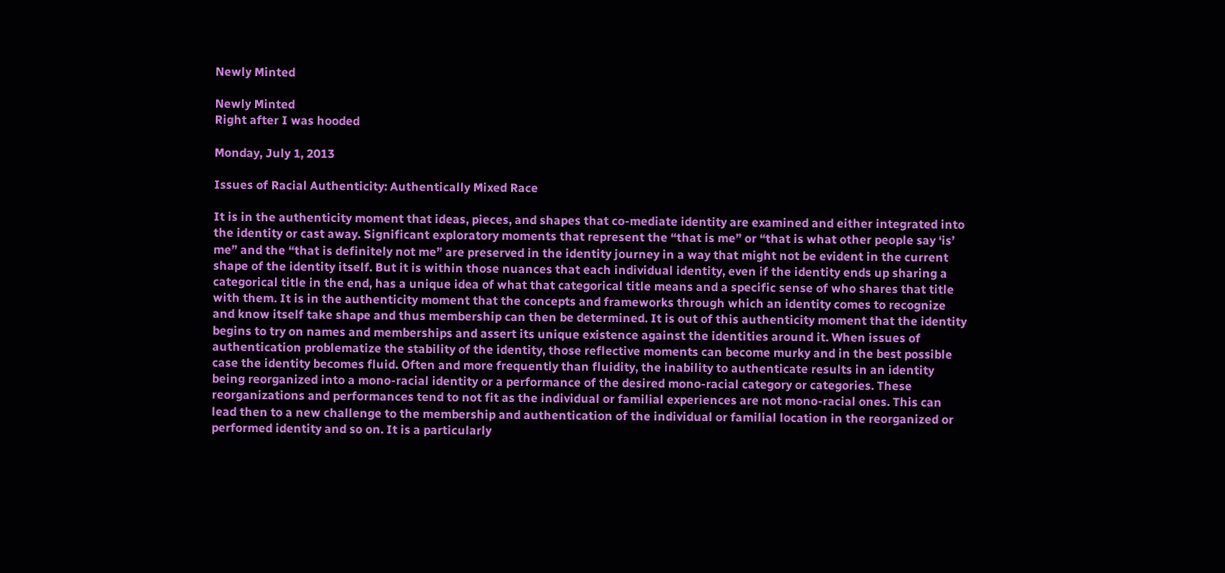Newly Minted

Newly Minted
Right after I was hooded

Monday, July 1, 2013

Issues of Racial Authenticity: Authentically Mixed Race

It is in the authenticity moment that ideas, pieces, and shapes that co-mediate identity are examined and either integrated into the identity or cast away. Significant exploratory moments that represent the “that is me” or “that is what other people say ‘is’ me” and the “that is definitely not me” are preserved in the identity journey in a way that might not be evident in the current shape of the identity itself. But it is within those nuances that each individual identity, even if the identity ends up sharing a categorical title in the end, has a unique idea of what that categorical title means and a specific sense of who shares that title with them. It is in the authenticity moment that the concepts and frameworks through which an identity comes to recognize and know itself take shape and thus membership can then be determined. It is out of this authenticity moment that the identity begins to try on names and memberships and assert its unique existence against the identities around it. When issues of authentication problematize the stability of the identity, those reflective moments can become murky and in the best possible case the identity becomes fluid. Often and more frequently than fluidity, the inability to authenticate results in an identity being reorganized into a mono-racial identity or a performance of the desired mono-racial category or categories. These reorganizations and performances tend to not fit as the individual or familial experiences are not mono-racial ones. This can lead then to a new challenge to the membership and authentication of the individual or familial location in the reorganized or performed identity and so on. It is a particularly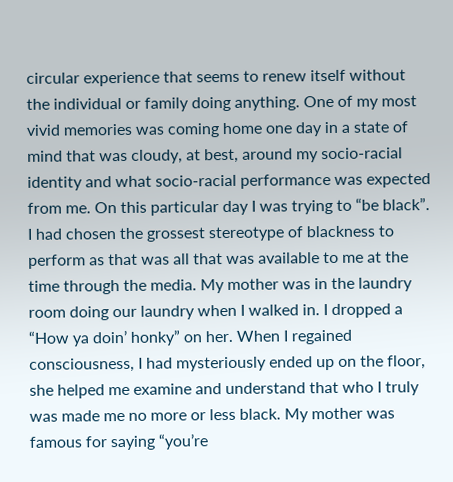circular experience that seems to renew itself without the individual or family doing anything. One of my most vivid memories was coming home one day in a state of mind that was cloudy, at best, around my socio-racial identity and what socio-racial performance was expected from me. On this particular day I was trying to “be black”. I had chosen the grossest stereotype of blackness to perform as that was all that was available to me at the time through the media. My mother was in the laundry room doing our laundry when I walked in. I dropped a “How ya doin’ honky” on her. When I regained consciousness, I had mysteriously ended up on the floor, she helped me examine and understand that who I truly was made me no more or less black. My mother was famous for saying “you’re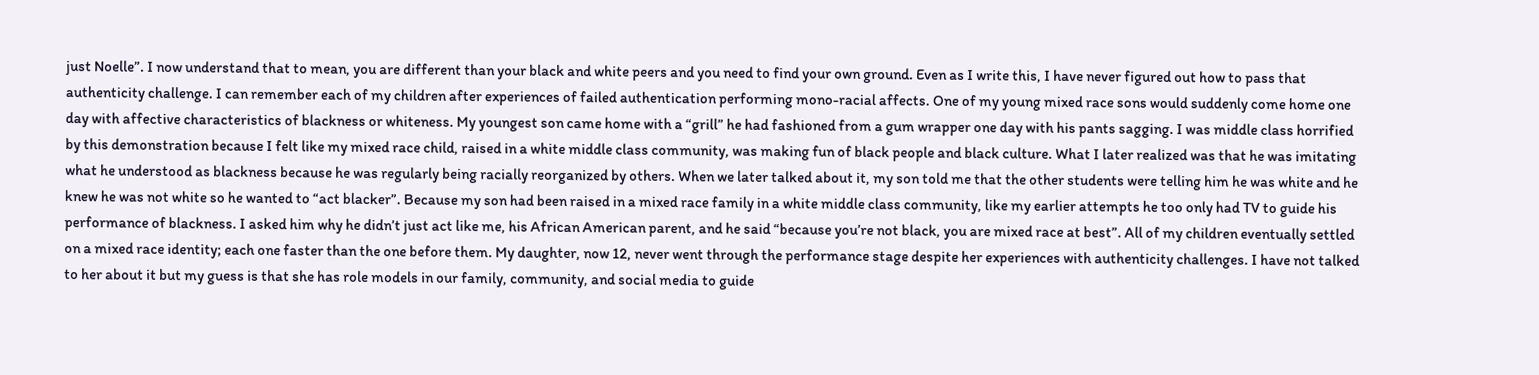just Noelle”. I now understand that to mean, you are different than your black and white peers and you need to find your own ground. Even as I write this, I have never figured out how to pass that authenticity challenge. I can remember each of my children after experiences of failed authentication performing mono-racial affects. One of my young mixed race sons would suddenly come home one day with affective characteristics of blackness or whiteness. My youngest son came home with a “grill” he had fashioned from a gum wrapper one day with his pants sagging. I was middle class horrified by this demonstration because I felt like my mixed race child, raised in a white middle class community, was making fun of black people and black culture. What I later realized was that he was imitating what he understood as blackness because he was regularly being racially reorganized by others. When we later talked about it, my son told me that the other students were telling him he was white and he knew he was not white so he wanted to “act blacker”. Because my son had been raised in a mixed race family in a white middle class community, like my earlier attempts he too only had TV to guide his performance of blackness. I asked him why he didn’t just act like me, his African American parent, and he said “because you’re not black, you are mixed race at best”. All of my children eventually settled on a mixed race identity; each one faster than the one before them. My daughter, now 12, never went through the performance stage despite her experiences with authenticity challenges. I have not talked to her about it but my guess is that she has role models in our family, community, and social media to guide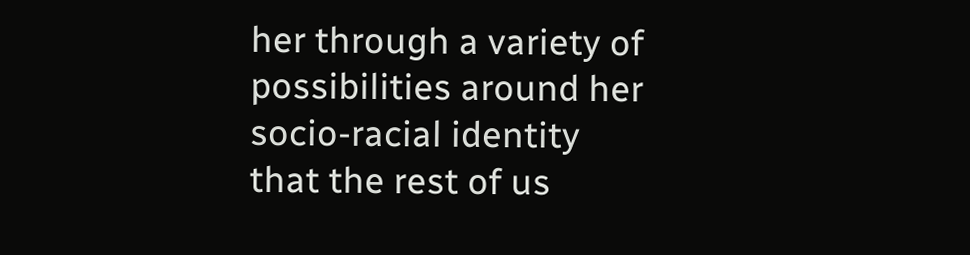her through a variety of possibilities around her socio-racial identity that the rest of us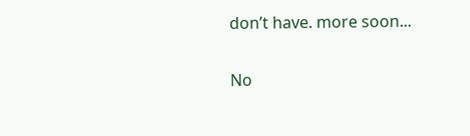don’t have. more soon...

No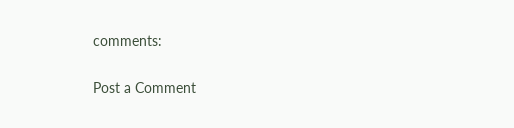comments:

Post a Comment